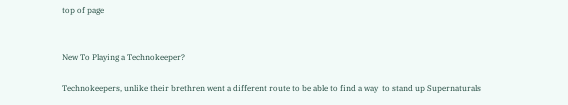top of page


New To Playing a Technokeeper?

Technokeepers, unlike their brethren went a different route to be able to find a way  to stand up Supernaturals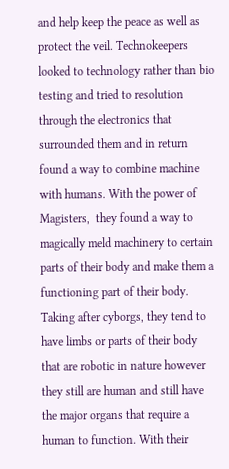and help keep the peace as well as protect the veil. Technokeepers looked to technology rather than bio testing and tried to resolution through the electronics that surrounded them and in return found a way to combine machine with humans. With the power of Magisters,  they found a way to magically meld machinery to certain parts of their body and make them a functioning part of their body. Taking after cyborgs, they tend to have limbs or parts of their body that are robotic in nature however they still are human and still have the major organs that require a human to function. With their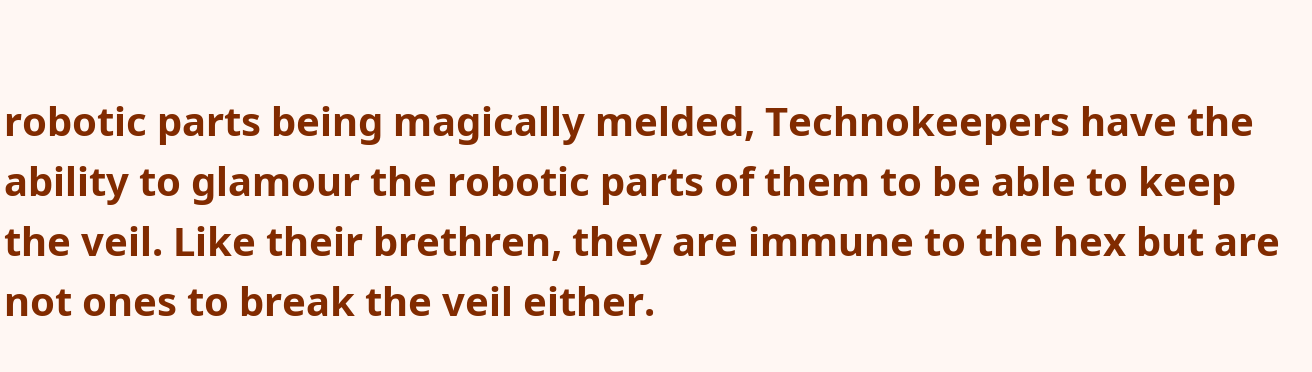robotic parts being magically melded, Technokeepers have the ability to glamour the robotic parts of them to be able to keep the veil. Like their brethren, they are immune to the hex but are not ones to break the veil either.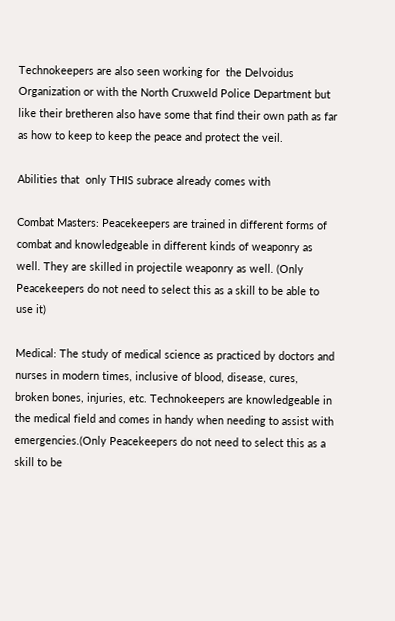Technokeepers are also seen working for  the Delvoidus Organization or with the North Cruxweld Police Department but like their bretheren also have some that find their own path as far as how to keep to keep the peace and protect the veil.

Abilities that  only THIS subrace already comes with

Combat Masters: Peacekeepers are trained in different forms of combat and knowledgeable in different kinds of weaponry as well. They are skilled in projectile weaponry as well. (Only Peacekeepers do not need to select this as a skill to be able to use it)

Medical: The study of medical science as practiced by doctors and nurses in modern times, inclusive of blood, disease, cures, broken bones, injuries, etc. Technokeepers are knowledgeable in the medical field and comes in handy when needing to assist with emergencies.(Only Peacekeepers do not need to select this as a skill to be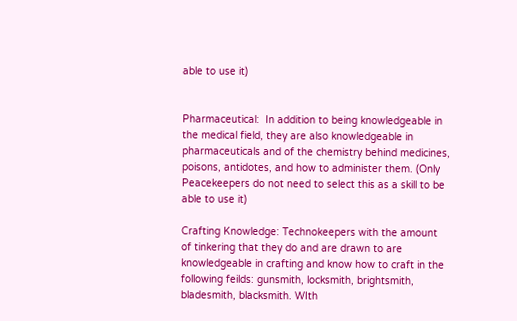able to use it)


Pharmaceutical:  In addition to being knowledgeable in the medical field, they are also knowledgeable in pharmaceuticals and of the chemistry behind medicines, poisons, antidotes, and how to administer them. (Only Peacekeepers do not need to select this as a skill to be able to use it)

Crafting Knowledge: Technokeepers with the amount of tinkering that they do and are drawn to are knowledgeable in crafting and know how to craft in the following feilds: gunsmith, locksmith, brightsmith, bladesmith, blacksmith. WIth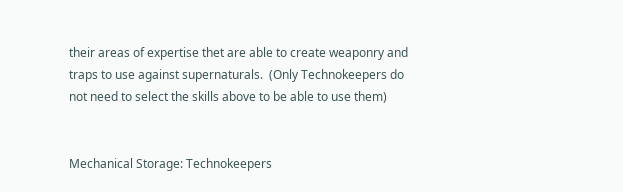their areas of expertise thet are able to create weaponry and traps to use against supernaturals.  (Only Technokeepers do not need to select the skills above to be able to use them)


Mechanical Storage: Technokeepers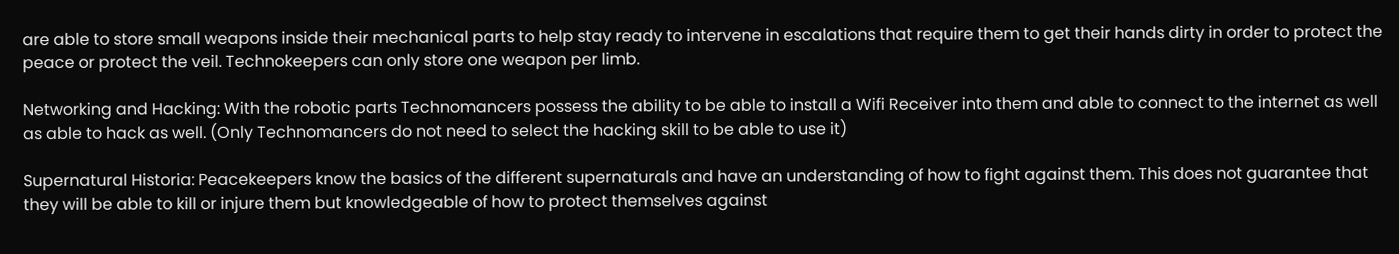are able to store small weapons inside their mechanical parts to help stay ready to intervene in escalations that require them to get their hands dirty in order to protect the peace or protect the veil. Technokeepers can only store one weapon per limb.

Networking and Hacking: With the robotic parts Technomancers possess the ability to be able to install a Wifi Receiver into them and able to connect to the internet as well as able to hack as well. (Only Technomancers do not need to select the hacking skill to be able to use it)

Supernatural Historia: Peacekeepers know the basics of the different supernaturals and have an understanding of how to fight against them. This does not guarantee that they will be able to kill or injure them but knowledgeable of how to protect themselves against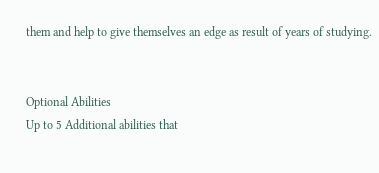them and help to give themselves an edge as result of years of studying.


Optional Abilities
Up to 5 Additional abilities that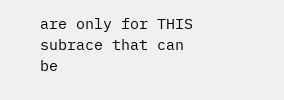are only for THIS  subrace that can be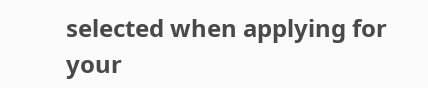selected when applying for your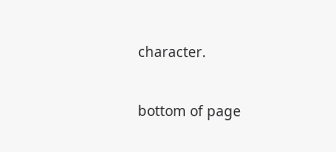character.

bottom of page